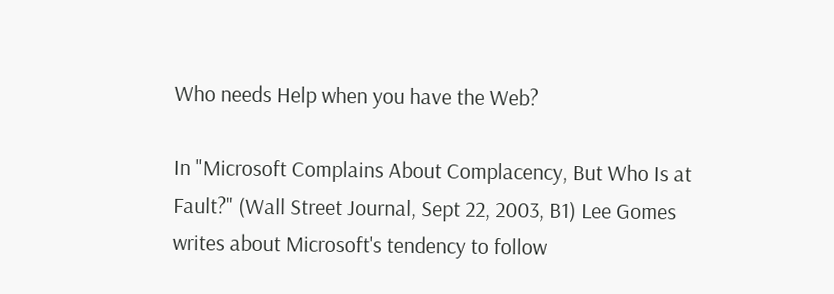Who needs Help when you have the Web?

In "Microsoft Complains About Complacency, But Who Is at Fault?" (Wall Street Journal, Sept 22, 2003, B1) Lee Gomes writes about Microsoft's tendency to follow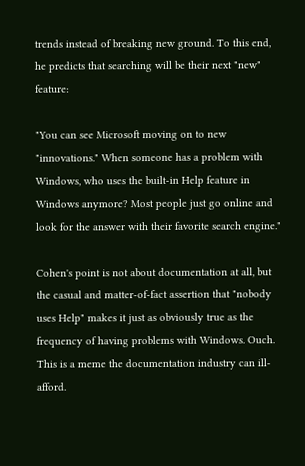trends instead of breaking new ground. To this end, he predicts that searching will be their next "new" feature:

"You can see Microsoft moving on to new "innovations." When someone has a problem with Windows, who uses the built-in Help feature in Windows anymore? Most people just go online and look for the answer with their favorite search engine."

Cohen's point is not about documentation at all, but the casual and matter-of-fact assertion that "nobody uses Help" makes it just as obviously true as the frequency of having problems with Windows. Ouch. This is a meme the documentation industry can ill-afford.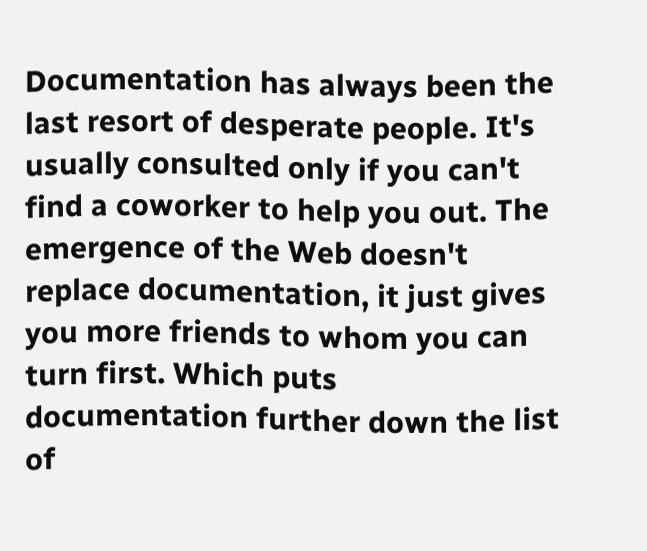Documentation has always been the last resort of desperate people. It's usually consulted only if you can't find a coworker to help you out. The emergence of the Web doesn't replace documentation, it just gives you more friends to whom you can turn first. Which puts documentation further down the list of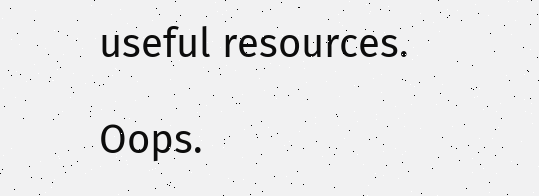useful resources.

Oops.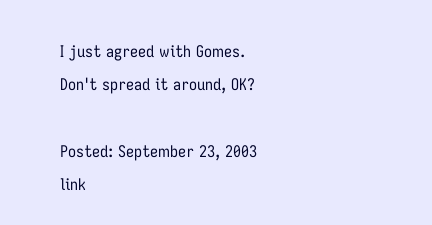I just agreed with Gomes. Don't spread it around, OK?

Posted: September 23, 2003 link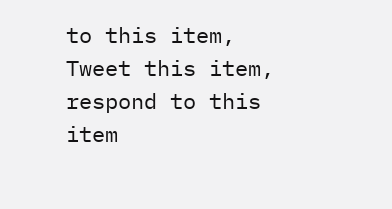to this item, Tweet this item, respond to this item